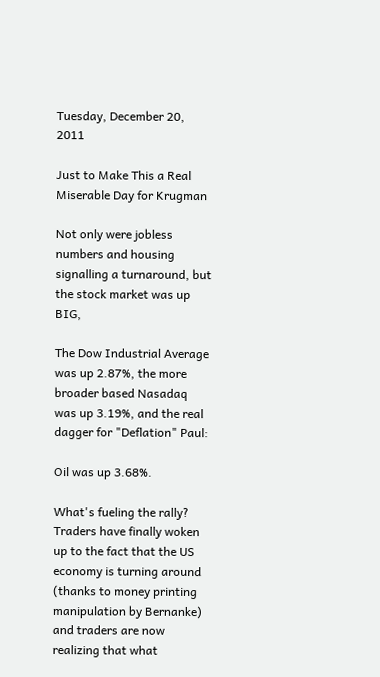Tuesday, December 20, 2011

Just to Make This a Real Miserable Day for Krugman

Not only were jobless numbers and housing signalling a turnaround, but the stock market was up BIG,

The Dow Industrial Average was up 2.87%, the more broader based Nasadaq was up 3.19%, and the real dagger for "Deflation" Paul:

Oil was up 3.68%.

What's fueling the rally? Traders have finally woken up to the fact that the US economy is turning around (thanks to money printing manipulation by Bernanke) and traders are now realizing that what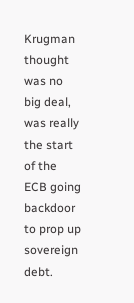Krugman thought was no big deal, was really the start of the ECB going backdoor to prop up sovereign debt.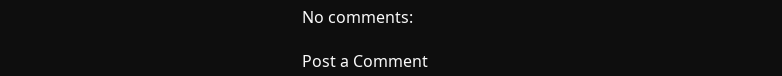No comments:

Post a Comment